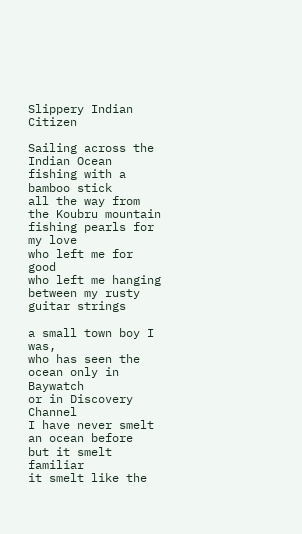Slippery Indian Citizen

Sailing across the Indian Ocean
fishing with a bamboo stick
all the way from the Koubru mountain
fishing pearls for my love
who left me for good
who left me hanging between my rusty guitar strings

a small town boy I was,
who has seen the ocean only in Baywatch
or in Discovery Channel
I have never smelt an ocean before
but it smelt familiar
it smelt like the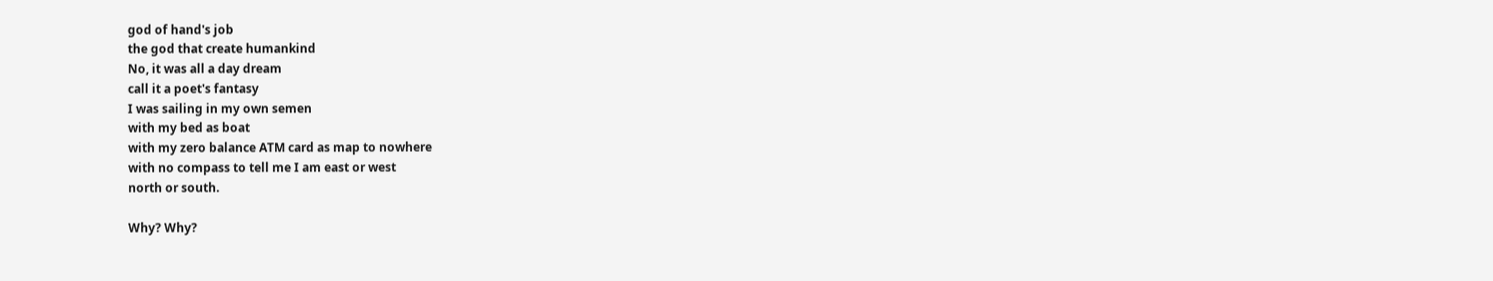god of hand's job
the god that create humankind
No, it was all a day dream
call it a poet's fantasy
I was sailing in my own semen
with my bed as boat
with my zero balance ATM card as map to nowhere
with no compass to tell me I am east or west
north or south.

Why? Why?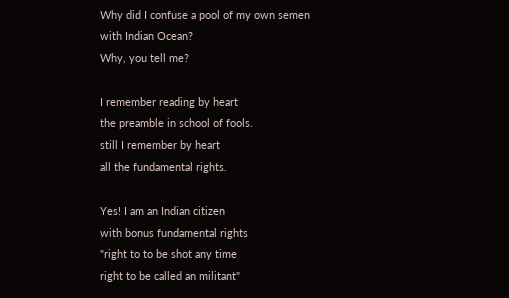Why did I confuse a pool of my own semen
with Indian Ocean?
Why, you tell me?

I remember reading by heart
the preamble in school of fools.
still I remember by heart
all the fundamental rights.

Yes! I am an Indian citizen
with bonus fundamental rights
"right to to be shot any time
right to be called an militant"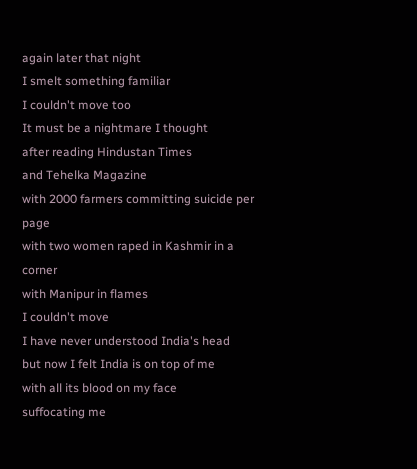again later that night
I smelt something familiar
I couldn't move too
It must be a nightmare I thought
after reading Hindustan Times
and Tehelka Magazine
with 2000 farmers committing suicide per page
with two women raped in Kashmir in a corner
with Manipur in flames
I couldn't move
I have never understood India's head
but now I felt India is on top of me
with all its blood on my face
suffocating me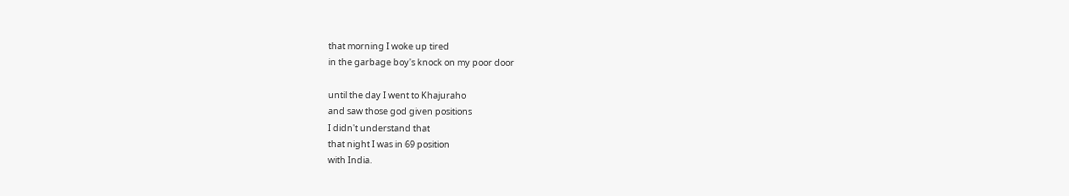that morning I woke up tired
in the garbage boy's knock on my poor door

until the day I went to Khajuraho
and saw those god given positions
I didn't understand that
that night I was in 69 position
with India.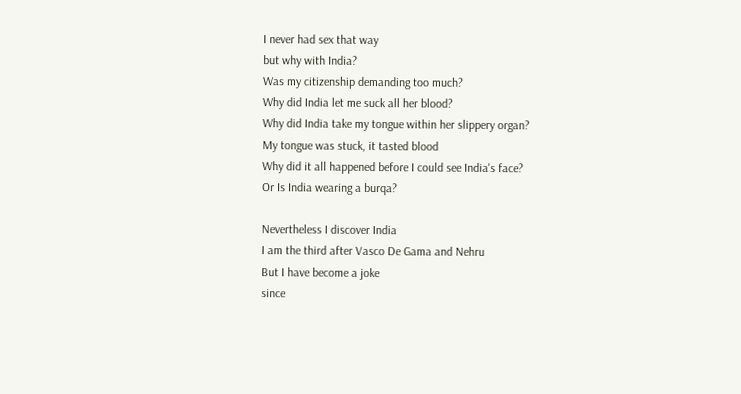I never had sex that way
but why with India?
Was my citizenship demanding too much?
Why did India let me suck all her blood?
Why did India take my tongue within her slippery organ?
My tongue was stuck, it tasted blood
Why did it all happened before I could see India's face?
Or Is India wearing a burqa?

Nevertheless I discover India
I am the third after Vasco De Gama and Nehru
But I have become a joke
since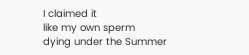I claimed it
like my own sperm
dying under the Summer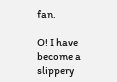fan.

O! I have become a slippery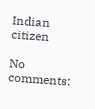Indian citizen

No comments: